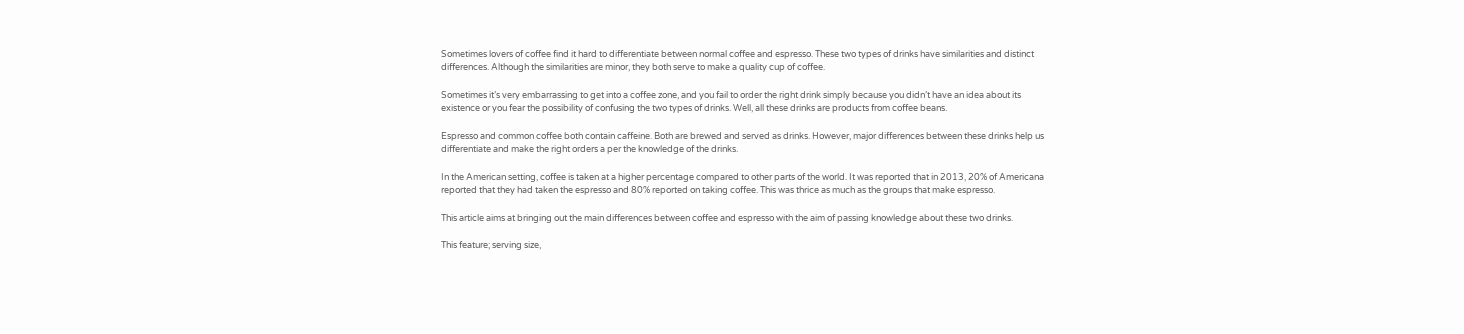Sometimes lovers of coffee find it hard to differentiate between normal coffee and espresso. These two types of drinks have similarities and distinct differences. Although the similarities are minor, they both serve to make a quality cup of coffee.

Sometimes it’s very embarrassing to get into a coffee zone, and you fail to order the right drink simply because you didn’t have an idea about its existence or you fear the possibility of confusing the two types of drinks. Well, all these drinks are products from coffee beans.

Espresso and common coffee both contain caffeine. Both are brewed and served as drinks. However, major differences between these drinks help us differentiate and make the right orders a per the knowledge of the drinks.

In the American setting, coffee is taken at a higher percentage compared to other parts of the world. It was reported that in 2013, 20% of Americana reported that they had taken the espresso and 80% reported on taking coffee. This was thrice as much as the groups that make espresso.

This article aims at bringing out the main differences between coffee and espresso with the aim of passing knowledge about these two drinks.

This feature; serving size,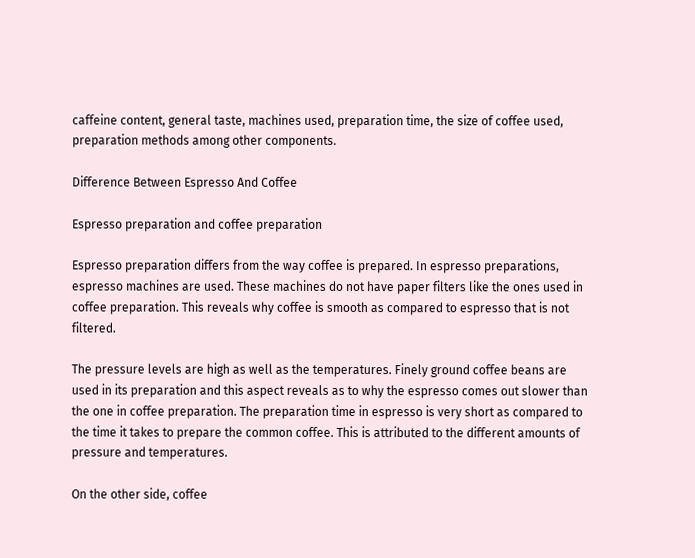caffeine content, general taste, machines used, preparation time, the size of coffee used, preparation methods among other components.

Difference Between Espresso And Coffee

Espresso preparation and coffee preparation

Espresso preparation differs from the way coffee is prepared. In espresso preparations, espresso machines are used. These machines do not have paper filters like the ones used in coffee preparation. This reveals why coffee is smooth as compared to espresso that is not filtered.

The pressure levels are high as well as the temperatures. Finely ground coffee beans are used in its preparation and this aspect reveals as to why the espresso comes out slower than the one in coffee preparation. The preparation time in espresso is very short as compared to the time it takes to prepare the common coffee. This is attributed to the different amounts of pressure and temperatures.

On the other side, coffee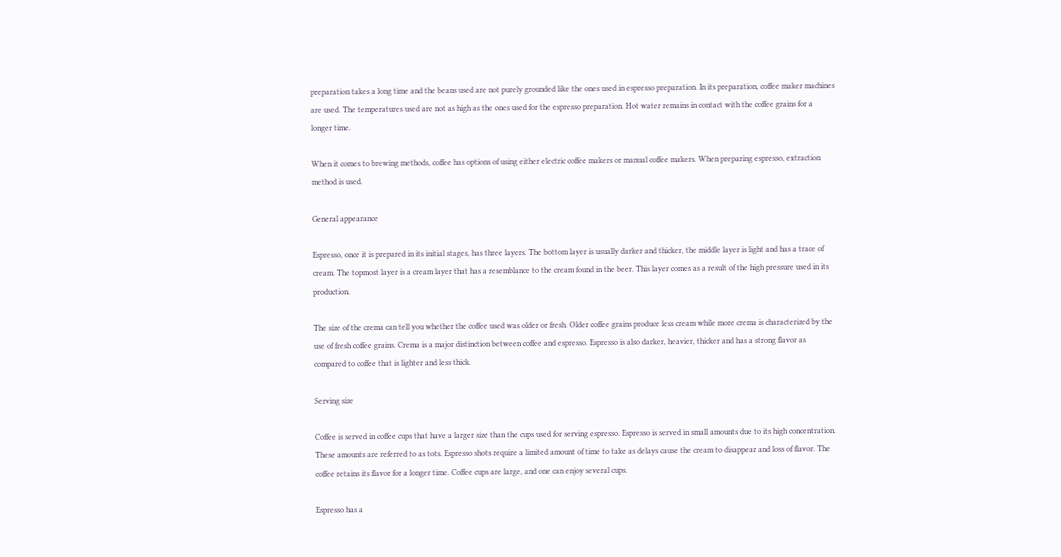preparation takes a long time and the beans used are not purely grounded like the ones used in espresso preparation. In its preparation, coffee maker machines are used. The temperatures used are not as high as the ones used for the espresso preparation. Hot water remains in contact with the coffee grains for a longer time.

When it comes to brewing methods, coffee has options of using either electric coffee makers or manual coffee makers. When preparing espresso, extraction method is used.

General appearance

Espresso, once it is prepared in its initial stages, has three layers. The bottom layer is usually darker and thicker, the middle layer is light and has a trace of cream. The topmost layer is a cream layer that has a resemblance to the cream found in the beer. This layer comes as a result of the high pressure used in its production.

The size of the crema can tell you whether the coffee used was older or fresh. Older coffee grains produce less cream while more crema is characterized by the use of fresh coffee grains. Crema is a major distinction between coffee and espresso. Espresso is also darker, heavier, thicker and has a strong flavor as compared to coffee that is lighter and less thick.

Serving size

Coffee is served in coffee cups that have a larger size than the cups used for serving espresso. Espresso is served in small amounts due to its high concentration. These amounts are referred to as tots. Espresso shots require a limited amount of time to take as delays cause the cream to disappear and loss of flavor. The coffee retains its flavor for a longer time. Coffee cups are large, and one can enjoy several cups.

Espresso has a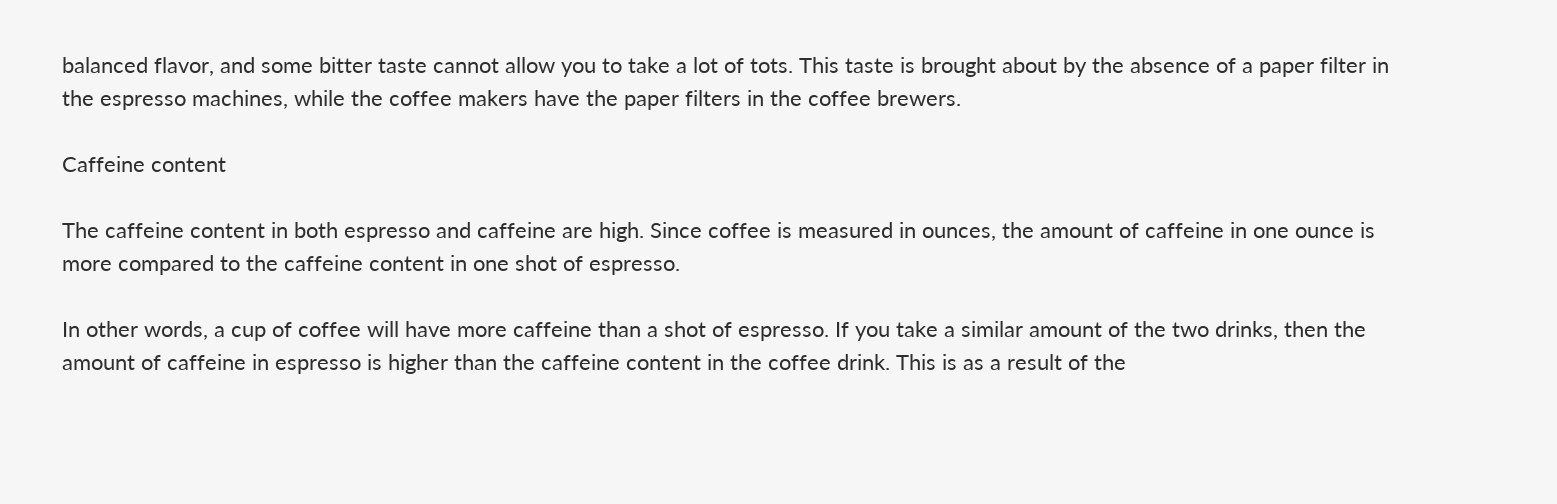balanced flavor, and some bitter taste cannot allow you to take a lot of tots. This taste is brought about by the absence of a paper filter in the espresso machines, while the coffee makers have the paper filters in the coffee brewers.

Caffeine content

The caffeine content in both espresso and caffeine are high. Since coffee is measured in ounces, the amount of caffeine in one ounce is more compared to the caffeine content in one shot of espresso.

In other words, a cup of coffee will have more caffeine than a shot of espresso. If you take a similar amount of the two drinks, then the amount of caffeine in espresso is higher than the caffeine content in the coffee drink. This is as a result of the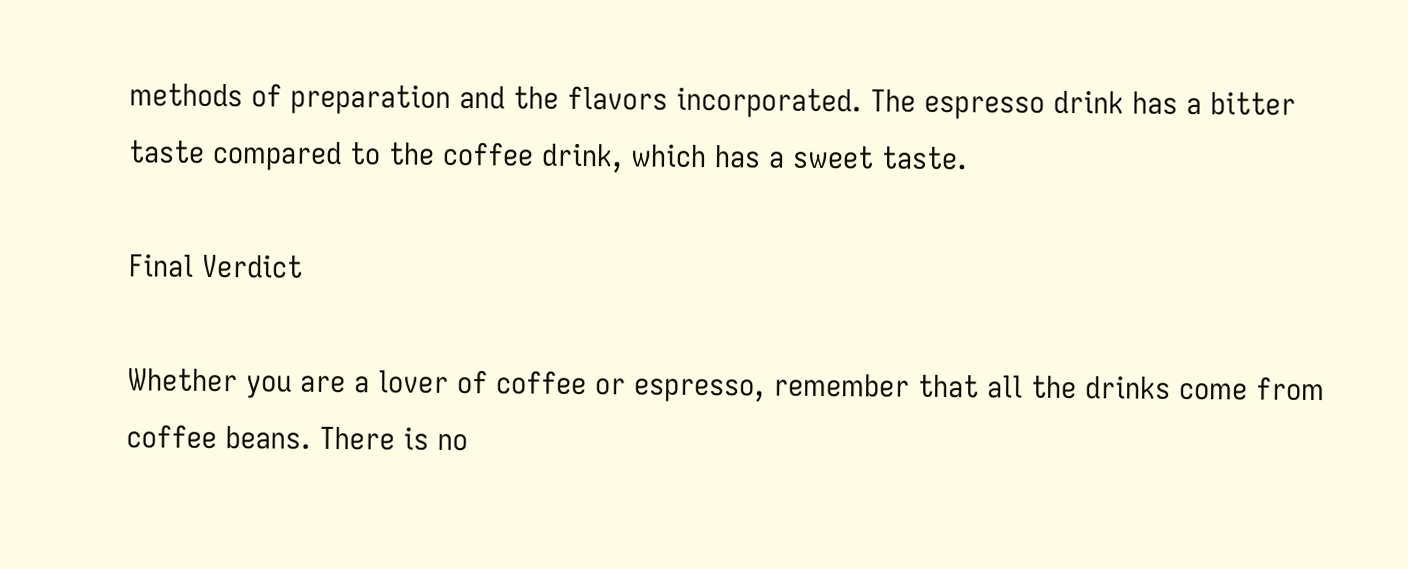methods of preparation and the flavors incorporated. The espresso drink has a bitter taste compared to the coffee drink, which has a sweet taste.

Final Verdict

Whether you are a lover of coffee or espresso, remember that all the drinks come from coffee beans. There is no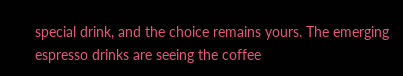special drink, and the choice remains yours. The emerging espresso drinks are seeing the coffee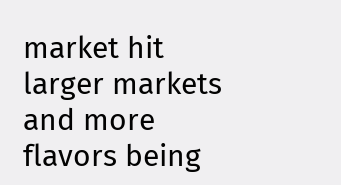market hit larger markets and more flavors being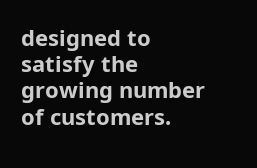designed to satisfy the growing number of customers.